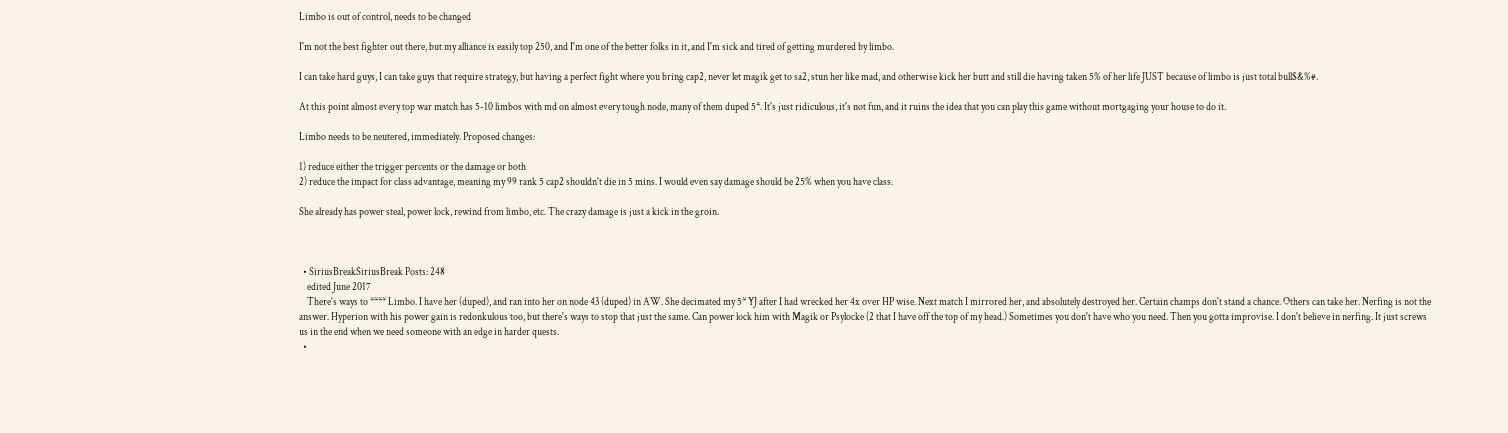Limbo is out of control, needs to be changed

I'm not the best fighter out there, but my alliance is easily top 250, and I'm one of the better folks in it, and I'm sick and tired of getting murdered by limbo.

I can take hard guys, I can take guys that require strategy, but having a perfect fight where you bring cap2, never let magik get to sa2, stun her like mad, and otherwise kick her butt and still die having taken 5% of her life JUST because of limbo is just total bull$&%#.

At this point almost every top war match has 5-10 limbos with md on almost every tough node, many of them duped 5*. It's just ridiculous, it's not fun, and it ruins the idea that you can play this game without mortgaging your house to do it.

Limbo needs to be neutered, immediately. Proposed changes:

1) reduce either the trigger percents or the damage or both
2) reduce the impact for class advantage, meaning my 99 rank 5 cap2 shouldn't die in 5 mins. I would even say damage should be 25% when you have class.

She already has power steal, power lock, rewind from limbo, etc. The crazy damage is just a kick in the groin.



  • SiriusBreakSiriusBreak Posts: 248
    edited June 2017
    There's ways to **** Limbo. I have her (duped), and ran into her on node 43 (duped) in AW. She decimated my 5* YJ after I had wrecked her 4x over HP wise. Next match I mirrored her, and absolutely destroyed her. Certain champs don't stand a chance. Others can take her. Nerfing is not the answer. Hyperion with his power gain is redonkulous too, but there's ways to stop that just the same. Can power lock him with Magik or Psylocke (2 that I have off the top of my head.) Sometimes you don't have who you need. Then you gotta improvise. I don't believe in nerfing. It just screws us in the end when we need someone with an edge in harder quests.
  •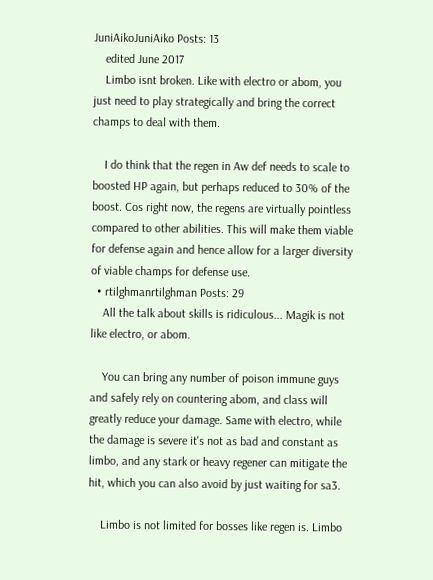JuniAikoJuniAiko Posts: 13
    edited June 2017
    Limbo isnt broken. Like with electro or abom, you just need to play strategically and bring the correct champs to deal with them.

    I do think that the regen in Aw def needs to scale to boosted HP again, but perhaps reduced to 30% of the boost. Cos right now, the regens are virtually pointless compared to other abilities. This will make them viable for defense again and hence allow for a larger diversity of viable champs for defense use.
  • rtilghmanrtilghman Posts: 29
    All the talk about skills is ridiculous... Magik is not like electro, or abom.

    You can bring any number of poison immune guys and safely rely on countering abom, and class will greatly reduce your damage. Same with electro, while the damage is severe it's not as bad and constant as limbo, and any stark or heavy regener can mitigate the hit, which you can also avoid by just waiting for sa3.

    Limbo is not limited for bosses like regen is. Limbo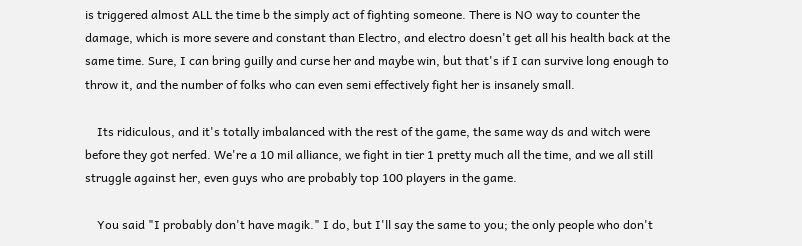is triggered almost ALL the time b the simply act of fighting someone. There is NO way to counter the damage, which is more severe and constant than Electro, and electro doesn't get all his health back at the same time. Sure, I can bring guilly and curse her and maybe win, but that's if I can survive long enough to throw it, and the number of folks who can even semi effectively fight her is insanely small.

    Its ridiculous, and it's totally imbalanced with the rest of the game, the same way ds and witch were before they got nerfed. We're a 10 mil alliance, we fight in tier 1 pretty much all the time, and we all still struggle against her, even guys who are probably top 100 players in the game.

    You said "I probably don't have magik." I do, but I'll say the same to you; the only people who don't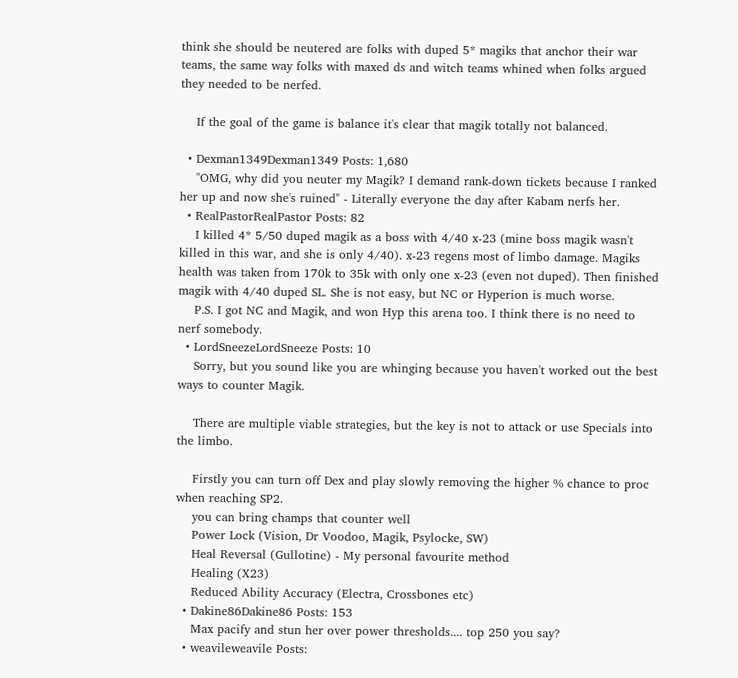think she should be neutered are folks with duped 5* magiks that anchor their war teams, the same way folks with maxed ds and witch teams whined when folks argued they needed to be nerfed.

    If the goal of the game is balance it's clear that magik totally not balanced.

  • Dexman1349Dexman1349 Posts: 1,680
    "OMG, why did you neuter my Magik? I demand rank-down tickets because I ranked her up and now she's ruined" - Literally everyone the day after Kabam nerfs her.
  • RealPastorRealPastor Posts: 82
    I killed 4* 5/50 duped magik as a boss with 4/40 x-23 (mine boss magik wasn't killed in this war, and she is only 4/40). x-23 regens most of limbo damage. Magiks health was taken from 170k to 35k with only one x-23 (even not duped). Then finished magik with 4/40 duped SL. She is not easy, but NC or Hyperion is much worse.
    P.S. I got NC and Magik, and won Hyp this arena too. I think there is no need to nerf somebody.
  • LordSneezeLordSneeze Posts: 10
    Sorry, but you sound like you are whinging because you haven't worked out the best ways to counter Magik.

    There are multiple viable strategies, but the key is not to attack or use Specials into the limbo.

    Firstly you can turn off Dex and play slowly removing the higher % chance to proc when reaching SP2.
    you can bring champs that counter well
    Power Lock (Vision, Dr Voodoo, Magik, Psylocke, SW)
    Heal Reversal (Gullotine) - My personal favourite method
    Healing (X23)
    Reduced Ability Accuracy (Electra, Crossbones etc)
  • Dakine86Dakine86 Posts: 153
    Max pacify and stun her over power thresholds.... top 250 you say?
  • weavileweavile Posts: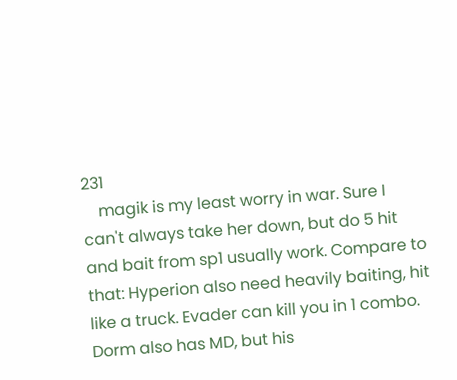231
    magik is my least worry in war. Sure I can't always take her down, but do 5 hit and bait from sp1 usually work. Compare to that: Hyperion also need heavily baiting, hit like a truck. Evader can kill you in 1 combo. Dorm also has MD, but his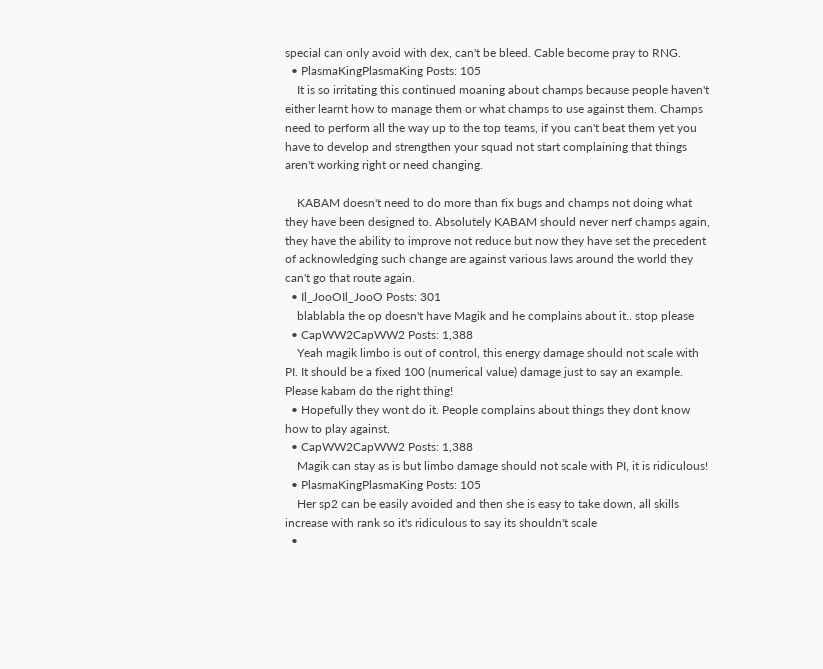special can only avoid with dex, can't be bleed. Cable become pray to RNG.
  • PlasmaKingPlasmaKing Posts: 105
    It is so irritating this continued moaning about champs because people haven't either learnt how to manage them or what champs to use against them. Champs need to perform all the way up to the top teams, if you can't beat them yet you have to develop and strengthen your squad not start complaining that things aren't working right or need changing.

    KABAM doesn't need to do more than fix bugs and champs not doing what they have been designed to. Absolutely KABAM should never nerf champs again, they have the ability to improve not reduce but now they have set the precedent of acknowledging such change are against various laws around the world they can't go that route again.
  • Il_JooOIl_JooO Posts: 301
    blablabla the op doesn't have Magik and he complains about it.. stop please
  • CapWW2CapWW2 Posts: 1,388
    Yeah magik limbo is out of control, this energy damage should not scale with PI. It should be a fixed 100 (numerical value) damage just to say an example. Please kabam do the right thing!
  • Hopefully they wont do it. People complains about things they dont know how to play against.
  • CapWW2CapWW2 Posts: 1,388
    Magik can stay as is but limbo damage should not scale with PI, it is ridiculous!
  • PlasmaKingPlasmaKing Posts: 105
    Her sp2 can be easily avoided and then she is easy to take down, all skills increase with rank so it's ridiculous to say its shouldn't scale
  •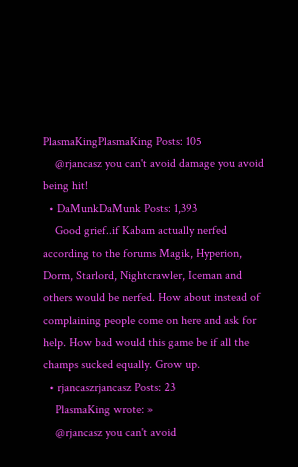PlasmaKingPlasmaKing Posts: 105
    @rjancasz you can't avoid damage you avoid being hit!
  • DaMunkDaMunk Posts: 1,393
    Good grief..if Kabam actually nerfed according to the forums Magik, Hyperion, Dorm, Starlord, Nightcrawler, Iceman and others would be nerfed. How about instead of complaining people come on here and ask for help. How bad would this game be if all the champs sucked equally. Grow up.
  • rjancaszrjancasz Posts: 23
    PlasmaKing wrote: »
    @rjancasz you can't avoid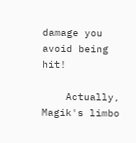damage you avoid being hit!

    Actually, Magik's limbo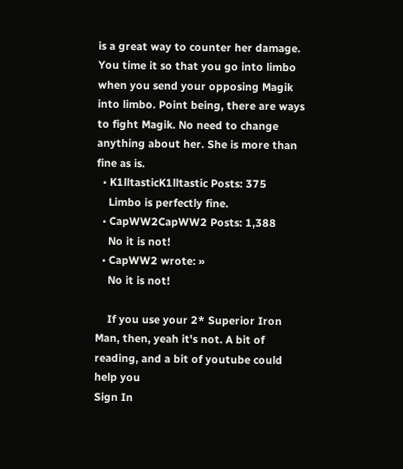is a great way to counter her damage. You time it so that you go into limbo when you send your opposing Magik into limbo. Point being, there are ways to fight Magik. No need to change anything about her. She is more than fine as is.
  • K1lltasticK1lltastic Posts: 375
    Limbo is perfectly fine.
  • CapWW2CapWW2 Posts: 1,388
    No it is not!
  • CapWW2 wrote: »
    No it is not!

    If you use your 2* Superior Iron Man, then, yeah it's not. A bit of reading, and a bit of youtube could help you
Sign In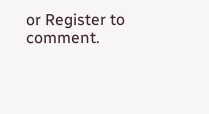or Register to comment.